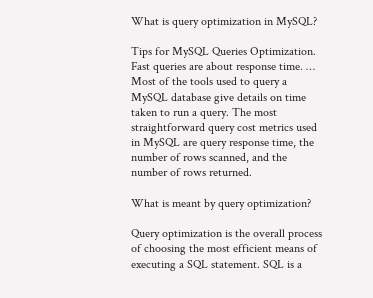What is query optimization in MySQL?

Tips for MySQL Queries Optimization. Fast queries are about response time. … Most of the tools used to query a MySQL database give details on time taken to run a query. The most straightforward query cost metrics used in MySQL are query response time, the number of rows scanned, and the number of rows returned.

What is meant by query optimization?

Query optimization is the overall process of choosing the most efficient means of executing a SQL statement. SQL is a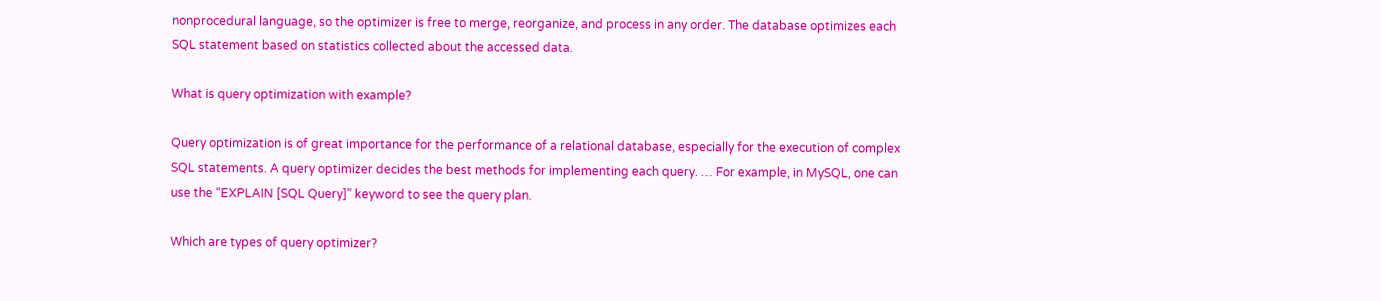nonprocedural language, so the optimizer is free to merge, reorganize, and process in any order. The database optimizes each SQL statement based on statistics collected about the accessed data.

What is query optimization with example?

Query optimization is of great importance for the performance of a relational database, especially for the execution of complex SQL statements. A query optimizer decides the best methods for implementing each query. … For example, in MySQL, one can use the “EXPLAIN [SQL Query]” keyword to see the query plan.

Which are types of query optimizer?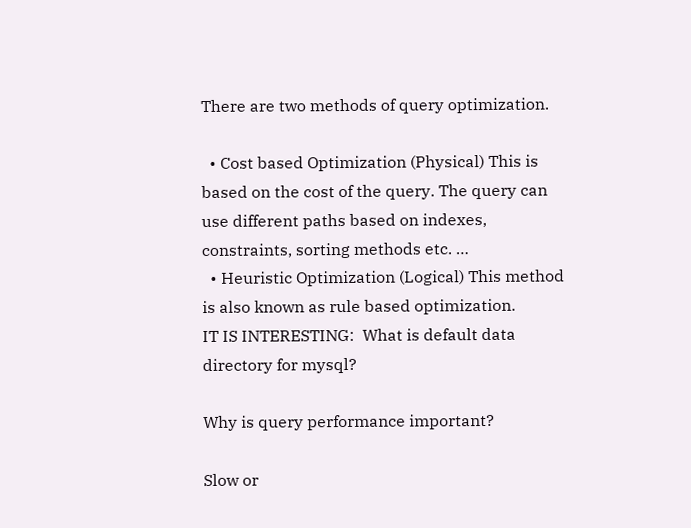There are two methods of query optimization.

  • Cost based Optimization (Physical) This is based on the cost of the query. The query can use different paths based on indexes, constraints, sorting methods etc. …
  • Heuristic Optimization (Logical) This method is also known as rule based optimization.
IT IS INTERESTING:  What is default data directory for mysql?

Why is query performance important?

Slow or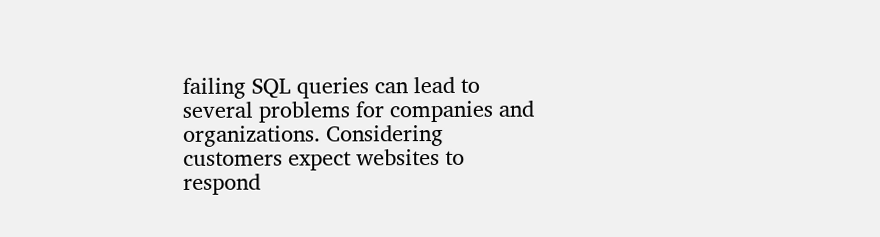failing SQL queries can lead to several problems for companies and organizations. Considering customers expect websites to respond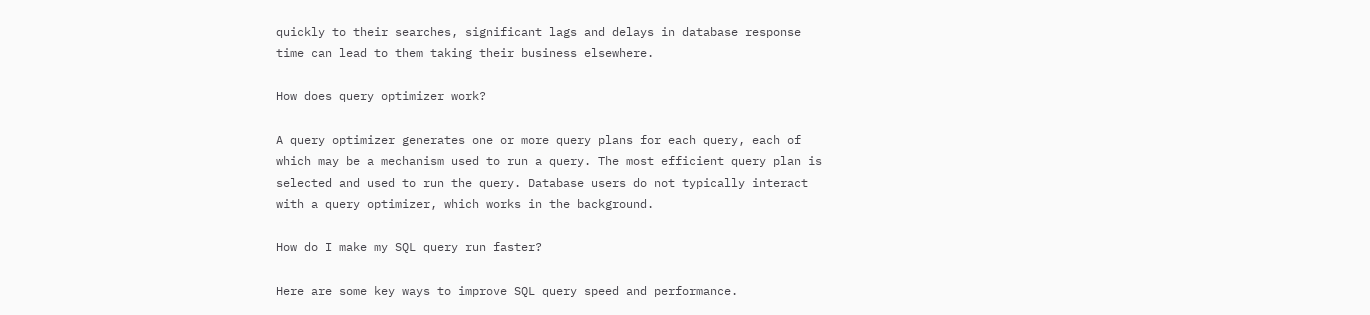quickly to their searches, significant lags and delays in database response time can lead to them taking their business elsewhere.

How does query optimizer work?

A query optimizer generates one or more query plans for each query, each of which may be a mechanism used to run a query. The most efficient query plan is selected and used to run the query. Database users do not typically interact with a query optimizer, which works in the background.

How do I make my SQL query run faster?

Here are some key ways to improve SQL query speed and performance.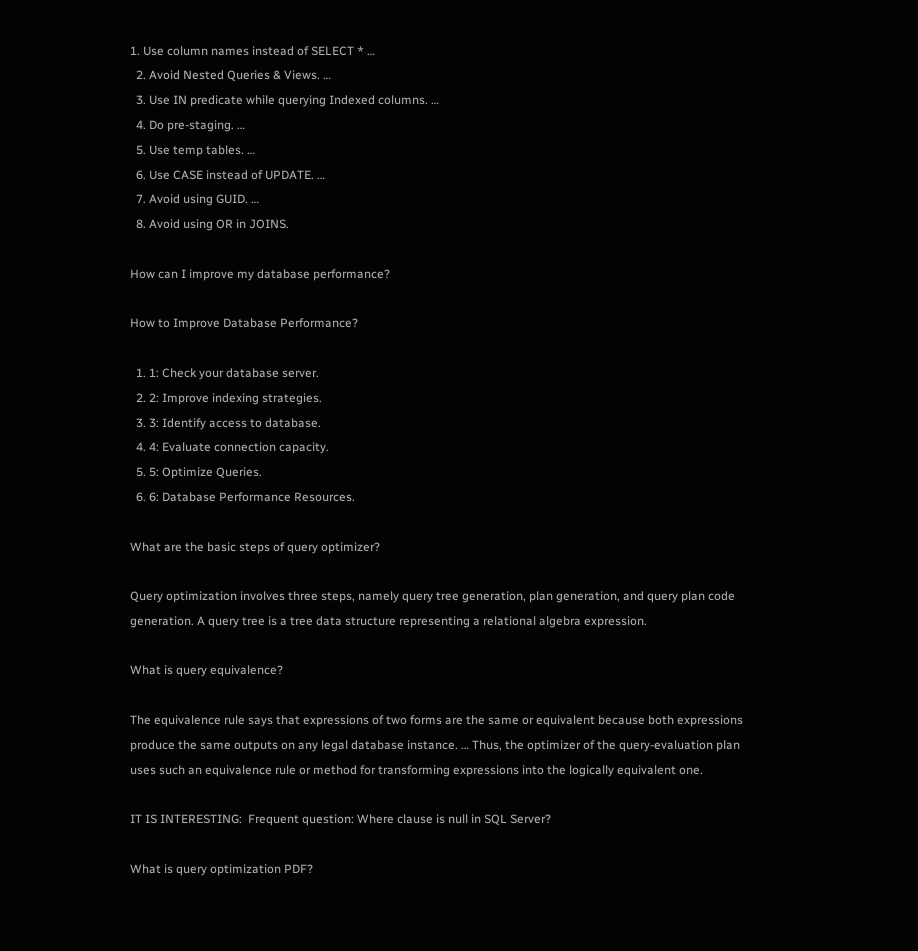1. Use column names instead of SELECT * …
  2. Avoid Nested Queries & Views. …
  3. Use IN predicate while querying Indexed columns. …
  4. Do pre-staging. …
  5. Use temp tables. …
  6. Use CASE instead of UPDATE. …
  7. Avoid using GUID. …
  8. Avoid using OR in JOINS.

How can I improve my database performance?

How to Improve Database Performance?

  1. 1: Check your database server.
  2. 2: Improve indexing strategies.
  3. 3: Identify access to database.
  4. 4: Evaluate connection capacity.
  5. 5: Optimize Queries.
  6. 6: Database Performance Resources.

What are the basic steps of query optimizer?

Query optimization involves three steps, namely query tree generation, plan generation, and query plan code generation. A query tree is a tree data structure representing a relational algebra expression.

What is query equivalence?

The equivalence rule says that expressions of two forms are the same or equivalent because both expressions produce the same outputs on any legal database instance. … Thus, the optimizer of the query-evaluation plan uses such an equivalence rule or method for transforming expressions into the logically equivalent one.

IT IS INTERESTING:  Frequent question: Where clause is null in SQL Server?

What is query optimization PDF?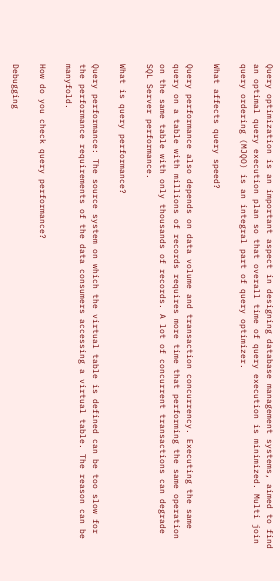Query optimization is an important aspect in designing database management systems, aimed to find an optimal query execution plan so that overall time of query execution is minimized. Multi join query ordering (MJQO) is an integral part of query optimizer.

What affects query speed?

Query performance also depends on data volume and transaction concurrency. Executing the same query on a table with millions of records requires more time that performing the same operation on the same table with only thousands of records. A lot of concurrent transactions can degrade SQL Server performance.

What is query performance?

Query performance: The source system on which the virtual table is defined can be too slow for the performance requirements of the data consumers accessing a virtual table. The reason can be manyfold.

How do you check query performance?

Debugging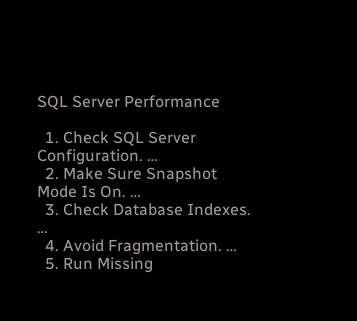SQL Server Performance

  1. Check SQL Server Configuration. …
  2. Make Sure Snapshot Mode Is On. …
  3. Check Database Indexes. …
  4. Avoid Fragmentation. …
  5. Run Missing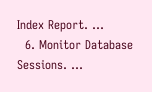Index Report. …
  6. Monitor Database Sessions. …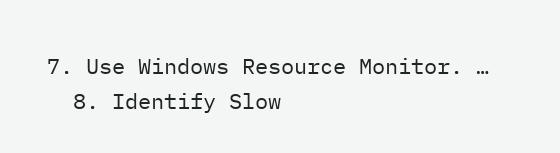7. Use Windows Resource Monitor. …
  8. Identify Slow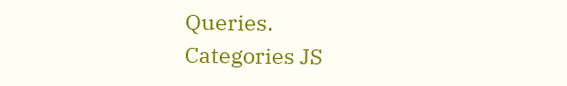Queries.
Categories JS